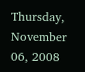Thursday, November 06, 2008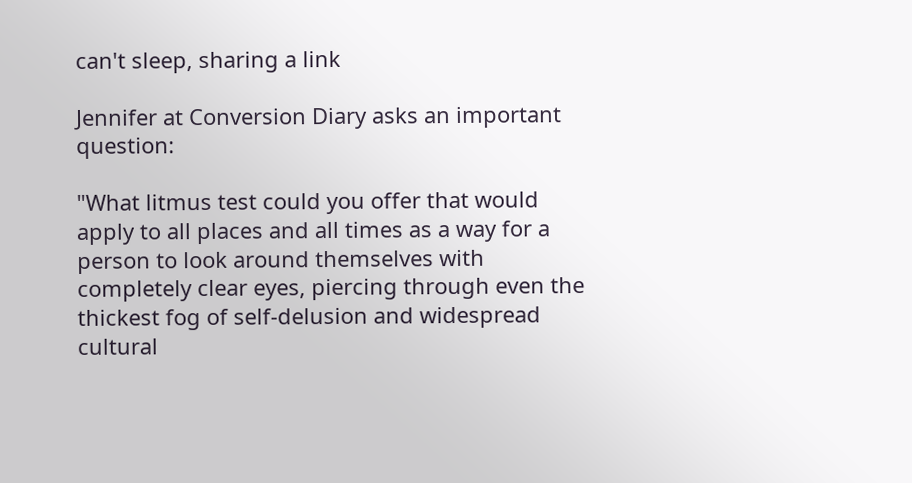can't sleep, sharing a link

Jennifer at Conversion Diary asks an important question:

"What litmus test could you offer that would apply to all places and all times as a way for a person to look around themselves with completely clear eyes, piercing through even the thickest fog of self-delusion and widespread cultural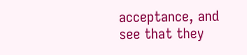acceptance, and see that they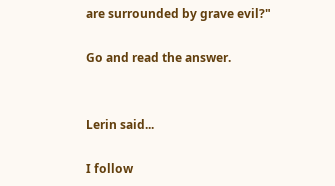are surrounded by grave evil?"

Go and read the answer.


Lerin said...

I follow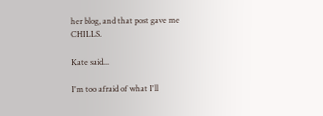her blog, and that post gave me CHILLS.

Kate said...

I'm too afraid of what I'll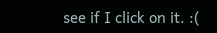see if I click on it. :(